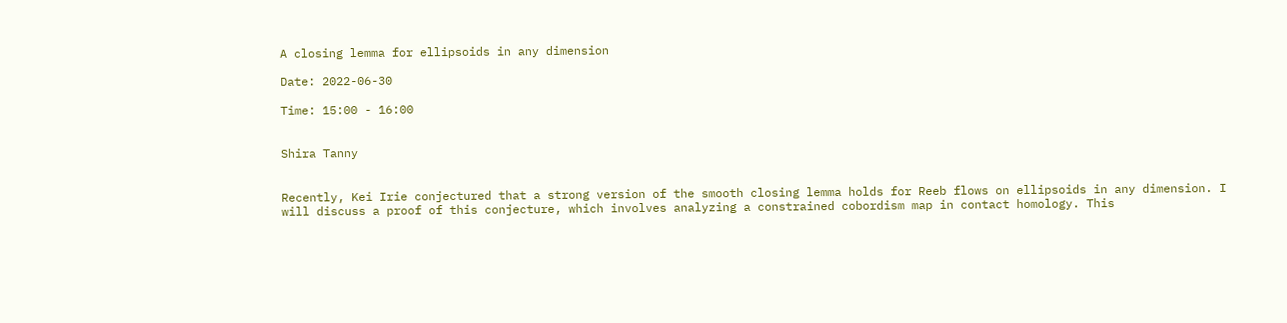A closing lemma for ellipsoids in any dimension

Date: 2022-06-30

Time: 15:00 - 16:00


Shira Tanny


Recently, Kei Irie conjectured that a strong version of the smooth closing lemma holds for Reeb flows on ellipsoids in any dimension. I will discuss a proof of this conjecture, which involves analyzing a constrained cobordism map in contact homology. This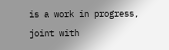is a work in progress, joint with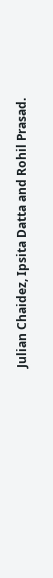Julian Chaidez, Ipsita Datta and Rohil Prasad.